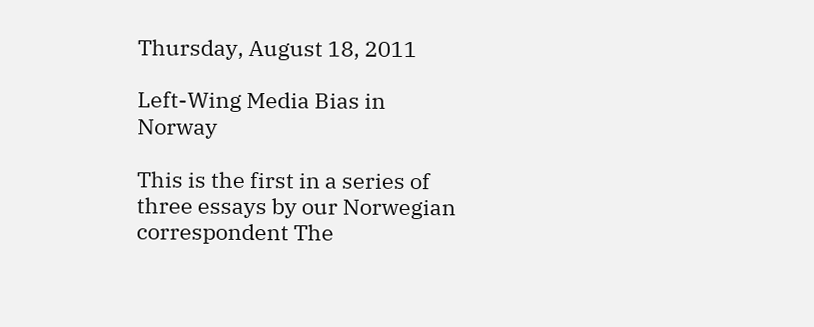Thursday, August 18, 2011

Left-Wing Media Bias in Norway

This is the first in a series of three essays by our Norwegian correspondent The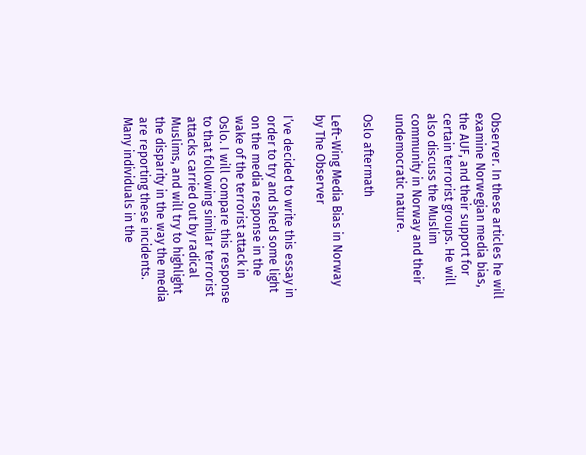Observer. In these articles he will examine Norwegian media bias, the AUF, and their support for certain terrorist groups. He will also discuss the Muslim community in Norway and their undemocratic nature.

Oslo aftermath

Left-Wing Media Bias in Norway
by The Observer

I’ve decided to write this essay in order to try and shed some light on the media response in the wake of the terrorist attack in Oslo. I will compare this response to that following similar terrorist attacks carried out by radical Muslims, and will try to highlight the disparity in the way the media are reporting these incidents. Many individuals in the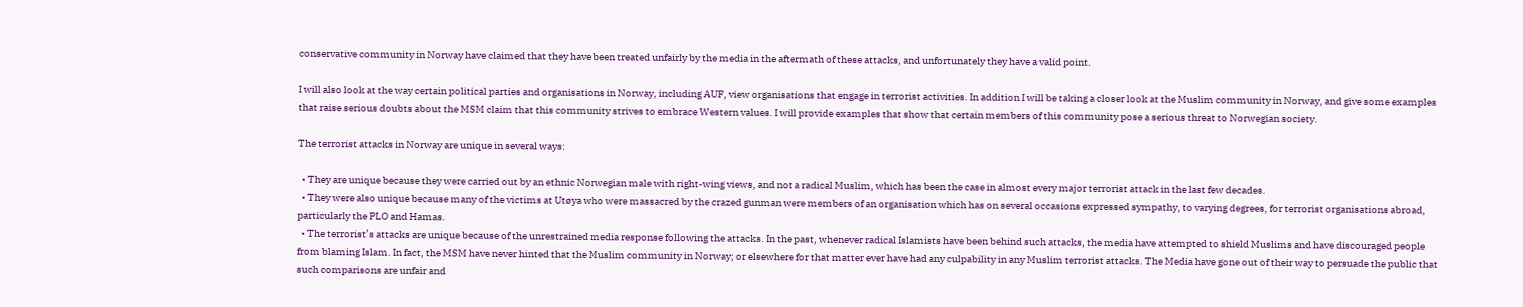conservative community in Norway have claimed that they have been treated unfairly by the media in the aftermath of these attacks, and unfortunately they have a valid point.

I will also look at the way certain political parties and organisations in Norway, including AUF, view organisations that engage in terrorist activities. In addition I will be taking a closer look at the Muslim community in Norway, and give some examples that raise serious doubts about the MSM claim that this community strives to embrace Western values. I will provide examples that show that certain members of this community pose a serious threat to Norwegian society.

The terrorist attacks in Norway are unique in several ways:

  • They are unique because they were carried out by an ethnic Norwegian male with right-wing views, and not a radical Muslim, which has been the case in almost every major terrorist attack in the last few decades.
  • They were also unique because many of the victims at Utøya who were massacred by the crazed gunman were members of an organisation which has on several occasions expressed sympathy, to varying degrees, for terrorist organisations abroad, particularly the PLO and Hamas.
  • The terrorist’s attacks are unique because of the unrestrained media response following the attacks. In the past, whenever radical Islamists have been behind such attacks, the media have attempted to shield Muslims and have discouraged people from blaming Islam. In fact, the MSM have never hinted that the Muslim community in Norway; or elsewhere for that matter ever have had any culpability in any Muslim terrorist attacks. The Media have gone out of their way to persuade the public that such comparisons are unfair and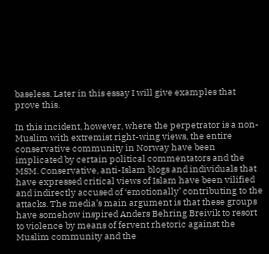baseless. Later in this essay I will give examples that prove this.

In this incident, however, where the perpetrator is a non-Muslim with extremist right-wing views, the entire conservative community in Norway have been implicated by certain political commentators and the MSM. Conservative, anti-Islam blogs and individuals that have expressed critical views of Islam have been vilified and indirectly accused of ‘emotionally’ contributing to the attacks. The media’s main argument is that these groups have somehow inspired Anders Behring Breivik to resort to violence by means of fervent rhetoric against the Muslim community and the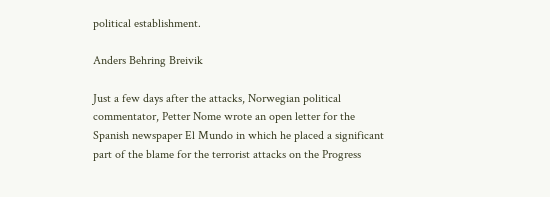political establishment.

Anders Behring Breivik

Just a few days after the attacks, Norwegian political commentator, Petter Nome wrote an open letter for the Spanish newspaper El Mundo in which he placed a significant part of the blame for the terrorist attacks on the Progress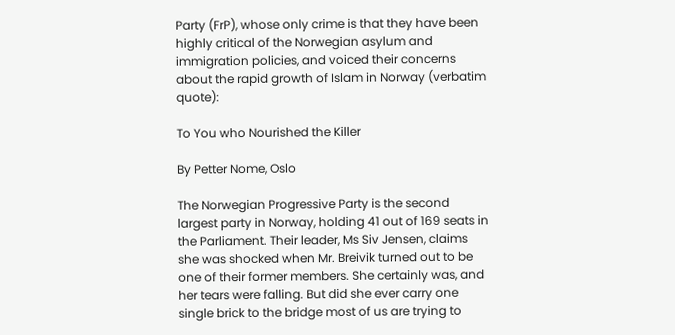Party (FrP), whose only crime is that they have been highly critical of the Norwegian asylum and immigration policies, and voiced their concerns about the rapid growth of Islam in Norway (verbatim quote):

To You who Nourished the Killer

By Petter Nome, Oslo

The Norwegian Progressive Party is the second largest party in Norway, holding 41 out of 169 seats in the Parliament. Their leader, Ms Siv Jensen, claims she was shocked when Mr. Breivik turned out to be one of their former members. She certainly was, and her tears were falling. But did she ever carry one single brick to the bridge most of us are trying to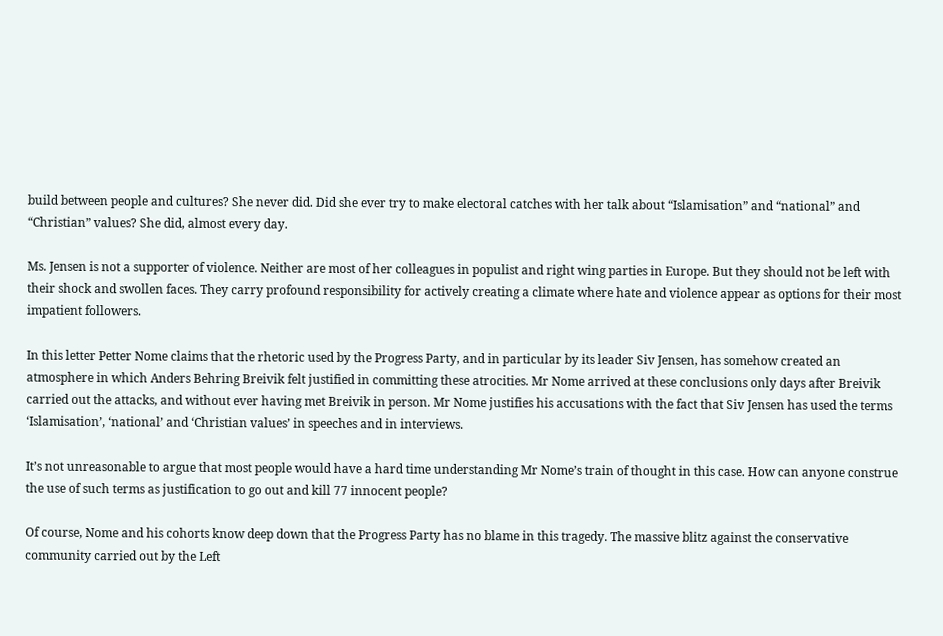build between people and cultures? She never did. Did she ever try to make electoral catches with her talk about “Islamisation” and “national” and “Christian” values? She did, almost every day.

Ms. Jensen is not a supporter of violence. Neither are most of her colleagues in populist and right wing parties in Europe. But they should not be left with their shock and swollen faces. They carry profound responsibility for actively creating a climate where hate and violence appear as options for their most impatient followers.

In this letter Petter Nome claims that the rhetoric used by the Progress Party, and in particular by its leader Siv Jensen, has somehow created an atmosphere in which Anders Behring Breivik felt justified in committing these atrocities. Mr Nome arrived at these conclusions only days after Breivik carried out the attacks, and without ever having met Breivik in person. Mr Nome justifies his accusations with the fact that Siv Jensen has used the terms ‘Islamisation’, ‘national’ and ‘Christian values’ in speeches and in interviews.

It’s not unreasonable to argue that most people would have a hard time understanding Mr Nome’s train of thought in this case. How can anyone construe the use of such terms as justification to go out and kill 77 innocent people?

Of course, Nome and his cohorts know deep down that the Progress Party has no blame in this tragedy. The massive blitz against the conservative community carried out by the Left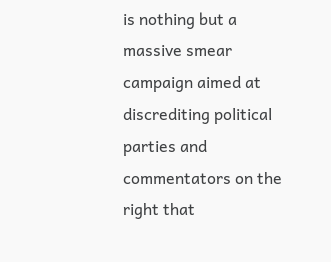is nothing but a massive smear campaign aimed at discrediting political parties and commentators on the right that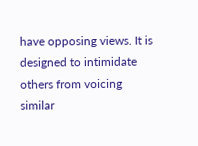have opposing views. It is designed to intimidate others from voicing similar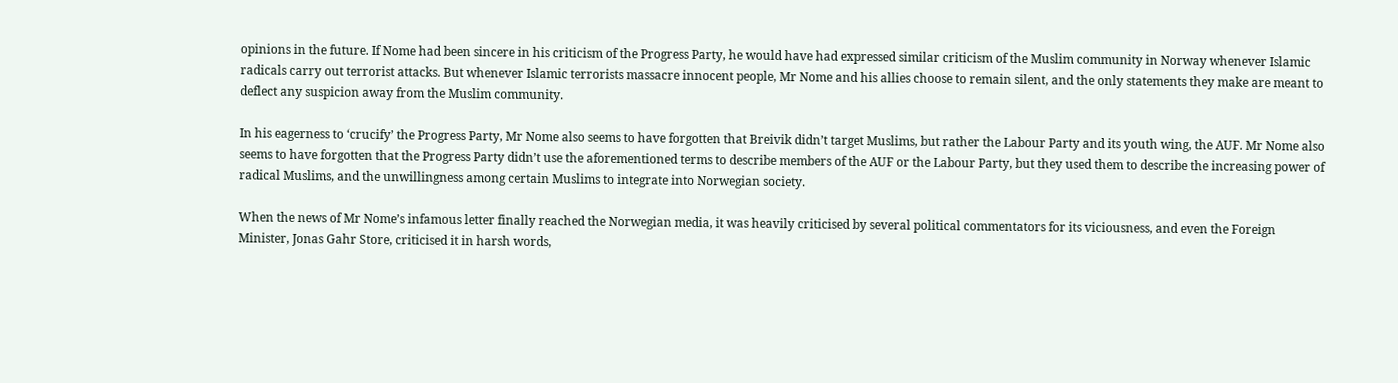opinions in the future. If Nome had been sincere in his criticism of the Progress Party, he would have had expressed similar criticism of the Muslim community in Norway whenever Islamic radicals carry out terrorist attacks. But whenever Islamic terrorists massacre innocent people, Mr Nome and his allies choose to remain silent, and the only statements they make are meant to deflect any suspicion away from the Muslim community.

In his eagerness to ‘crucify’ the Progress Party, Mr Nome also seems to have forgotten that Breivik didn’t target Muslims, but rather the Labour Party and its youth wing, the AUF. Mr Nome also seems to have forgotten that the Progress Party didn’t use the aforementioned terms to describe members of the AUF or the Labour Party, but they used them to describe the increasing power of radical Muslims, and the unwillingness among certain Muslims to integrate into Norwegian society.

When the news of Mr Nome’s infamous letter finally reached the Norwegian media, it was heavily criticised by several political commentators for its viciousness, and even the Foreign Minister, Jonas Gahr Store, criticised it in harsh words,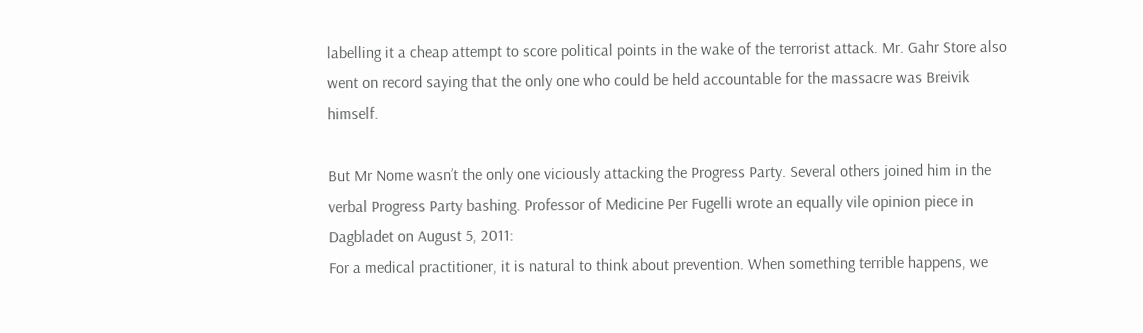labelling it a cheap attempt to score political points in the wake of the terrorist attack. Mr. Gahr Store also went on record saying that the only one who could be held accountable for the massacre was Breivik himself.

But Mr Nome wasn’t the only one viciously attacking the Progress Party. Several others joined him in the verbal Progress Party bashing. Professor of Medicine Per Fugelli wrote an equally vile opinion piece in Dagbladet on August 5, 2011:
For a medical practitioner, it is natural to think about prevention. When something terrible happens, we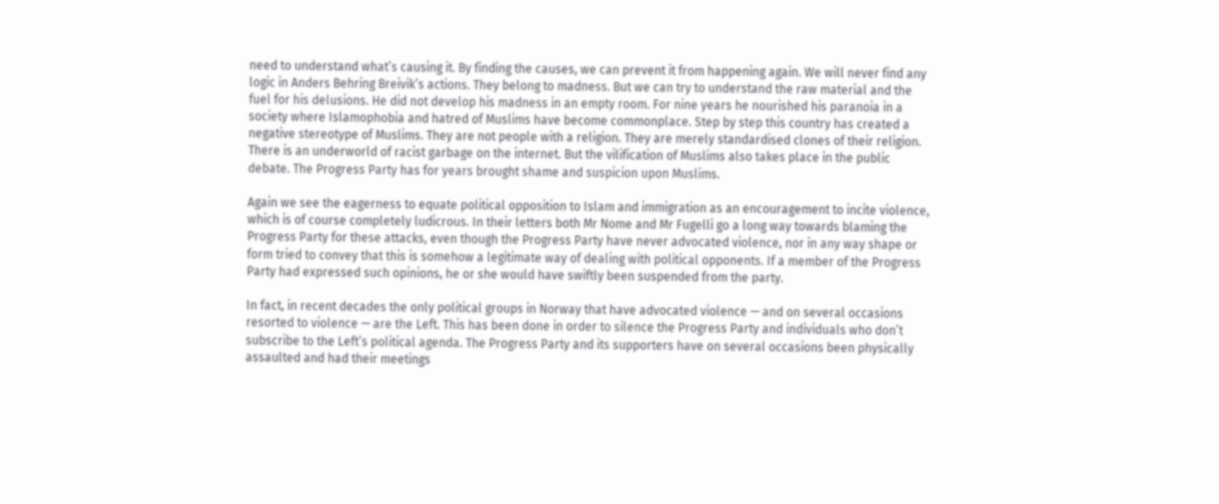need to understand what’s causing it. By finding the causes, we can prevent it from happening again. We will never find any logic in Anders Behring Breivik’s actions. They belong to madness. But we can try to understand the raw material and the fuel for his delusions. He did not develop his madness in an empty room. For nine years he nourished his paranoia in a society where Islamophobia and hatred of Muslims have become commonplace. Step by step this country has created a negative stereotype of Muslims. They are not people with a religion. They are merely standardised clones of their religion. There is an underworld of racist garbage on the internet. But the vilification of Muslims also takes place in the public debate. The Progress Party has for years brought shame and suspicion upon Muslims.

Again we see the eagerness to equate political opposition to Islam and immigration as an encouragement to incite violence, which is of course completely ludicrous. In their letters both Mr Nome and Mr Fugelli go a long way towards blaming the Progress Party for these attacks, even though the Progress Party have never advocated violence, nor in any way shape or form tried to convey that this is somehow a legitimate way of dealing with political opponents. If a member of the Progress Party had expressed such opinions, he or she would have swiftly been suspended from the party.

In fact, in recent decades the only political groups in Norway that have advocated violence — and on several occasions resorted to violence — are the Left. This has been done in order to silence the Progress Party and individuals who don’t subscribe to the Left’s political agenda. The Progress Party and its supporters have on several occasions been physically assaulted and had their meetings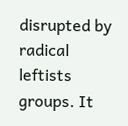disrupted by radical leftists groups. It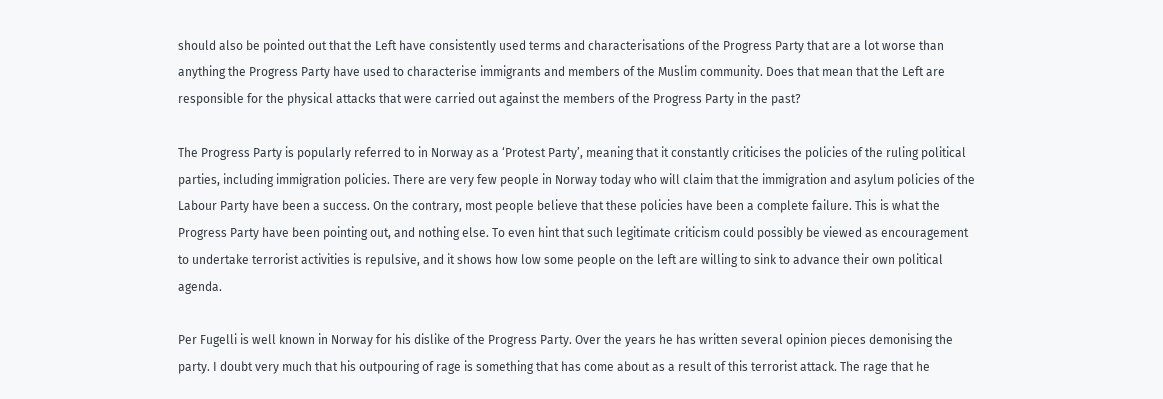should also be pointed out that the Left have consistently used terms and characterisations of the Progress Party that are a lot worse than anything the Progress Party have used to characterise immigrants and members of the Muslim community. Does that mean that the Left are responsible for the physical attacks that were carried out against the members of the Progress Party in the past?

The Progress Party is popularly referred to in Norway as a ‘Protest Party’, meaning that it constantly criticises the policies of the ruling political parties, including immigration policies. There are very few people in Norway today who will claim that the immigration and asylum policies of the Labour Party have been a success. On the contrary, most people believe that these policies have been a complete failure. This is what the Progress Party have been pointing out, and nothing else. To even hint that such legitimate criticism could possibly be viewed as encouragement to undertake terrorist activities is repulsive, and it shows how low some people on the left are willing to sink to advance their own political agenda.

Per Fugelli is well known in Norway for his dislike of the Progress Party. Over the years he has written several opinion pieces demonising the party. I doubt very much that his outpouring of rage is something that has come about as a result of this terrorist attack. The rage that he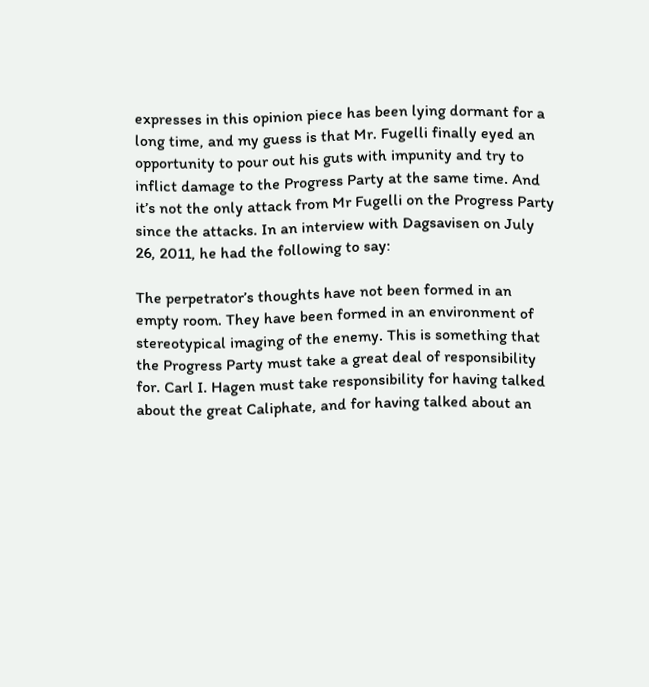expresses in this opinion piece has been lying dormant for a long time, and my guess is that Mr. Fugelli finally eyed an opportunity to pour out his guts with impunity and try to inflict damage to the Progress Party at the same time. And it’s not the only attack from Mr Fugelli on the Progress Party since the attacks. In an interview with Dagsavisen on July 26, 2011, he had the following to say:

The perpetrator’s thoughts have not been formed in an empty room. They have been formed in an environment of stereotypical imaging of the enemy. This is something that the Progress Party must take a great deal of responsibility for. Carl I. Hagen must take responsibility for having talked about the great Caliphate, and for having talked about an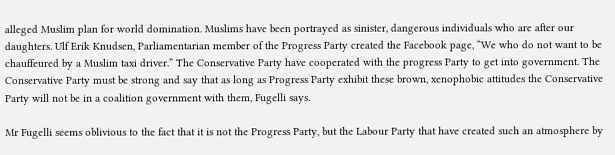alleged Muslim plan for world domination. Muslims have been portrayed as sinister, dangerous individuals who are after our daughters. Ulf Erik Knudsen, Parliamentarian member of the Progress Party created the Facebook page, “We who do not want to be chauffeured by a Muslim taxi driver.” The Conservative Party have cooperated with the progress Party to get into government. The Conservative Party must be strong and say that as long as Progress Party exhibit these brown, xenophobic attitudes the Conservative Party will not be in a coalition government with them, Fugelli says.

Mr Fugelli seems oblivious to the fact that it is not the Progress Party, but the Labour Party that have created such an atmosphere by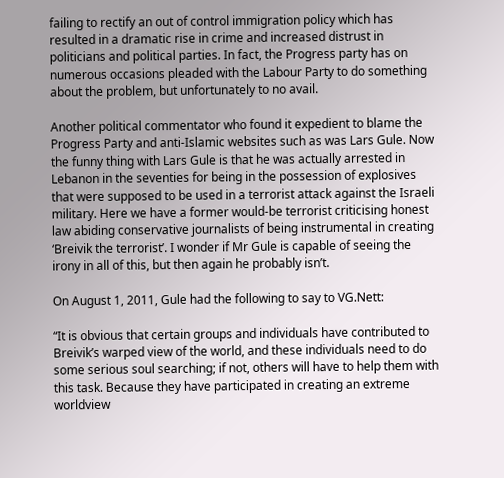failing to rectify an out of control immigration policy which has resulted in a dramatic rise in crime and increased distrust in politicians and political parties. In fact, the Progress party has on numerous occasions pleaded with the Labour Party to do something about the problem, but unfortunately to no avail.

Another political commentator who found it expedient to blame the Progress Party and anti-Islamic websites such as was Lars Gule. Now the funny thing with Lars Gule is that he was actually arrested in Lebanon in the seventies for being in the possession of explosives that were supposed to be used in a terrorist attack against the Israeli military. Here we have a former would-be terrorist criticising honest law abiding conservative journalists of being instrumental in creating ‘Breivik the terrorist’. I wonder if Mr Gule is capable of seeing the irony in all of this, but then again he probably isn’t.

On August 1, 2011, Gule had the following to say to VG.Nett:

“It is obvious that certain groups and individuals have contributed to Breivik’s warped view of the world, and these individuals need to do some serious soul searching; if not, others will have to help them with this task. Because they have participated in creating an extreme worldview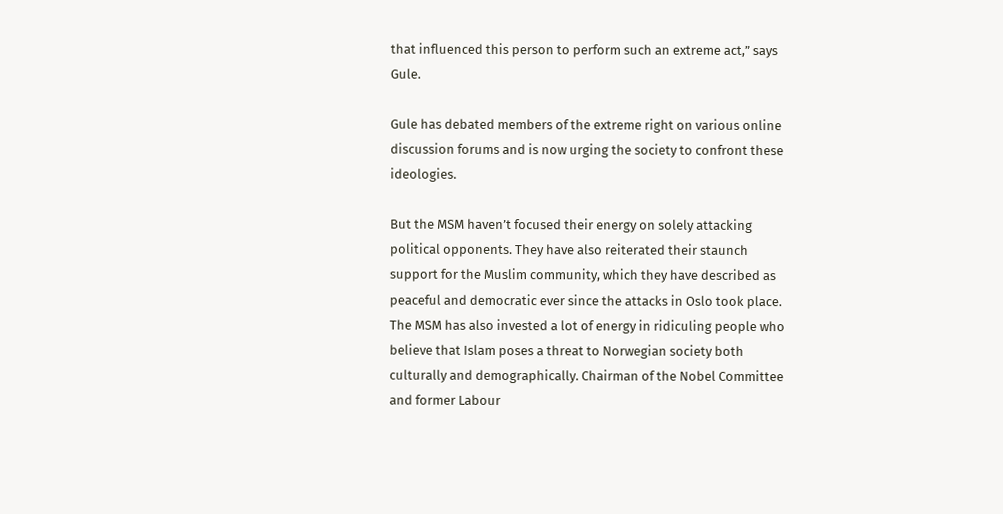that influenced this person to perform such an extreme act,” says Gule.

Gule has debated members of the extreme right on various online discussion forums and is now urging the society to confront these ideologies.

But the MSM haven’t focused their energy on solely attacking political opponents. They have also reiterated their staunch support for the Muslim community, which they have described as peaceful and democratic ever since the attacks in Oslo took place. The MSM has also invested a lot of energy in ridiculing people who believe that Islam poses a threat to Norwegian society both culturally and demographically. Chairman of the Nobel Committee and former Labour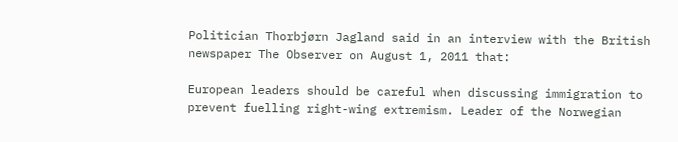Politician Thorbjørn Jagland said in an interview with the British newspaper The Observer on August 1, 2011 that:

European leaders should be careful when discussing immigration to prevent fuelling right-wing extremism. Leader of the Norwegian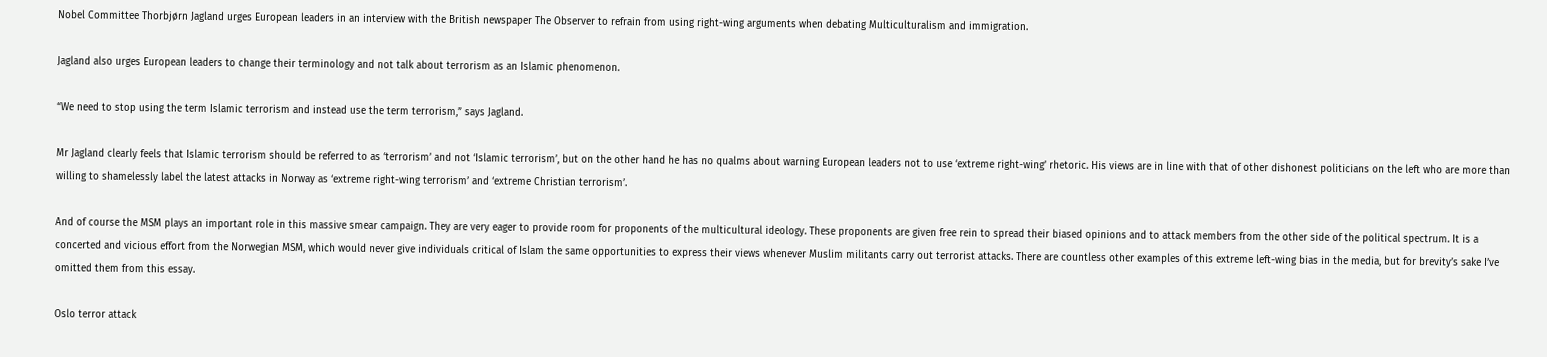Nobel Committee Thorbjørn Jagland urges European leaders in an interview with the British newspaper The Observer to refrain from using right-wing arguments when debating Multiculturalism and immigration.

Jagland also urges European leaders to change their terminology and not talk about terrorism as an Islamic phenomenon.

“We need to stop using the term Islamic terrorism and instead use the term terrorism,” says Jagland.

Mr Jagland clearly feels that Islamic terrorism should be referred to as ‘terrorism’ and not ‘Islamic terrorism’, but on the other hand he has no qualms about warning European leaders not to use ‘extreme right-wing’ rhetoric. His views are in line with that of other dishonest politicians on the left who are more than willing to shamelessly label the latest attacks in Norway as ‘extreme right-wing terrorism’ and ‘extreme Christian terrorism’.

And of course the MSM plays an important role in this massive smear campaign. They are very eager to provide room for proponents of the multicultural ideology. These proponents are given free rein to spread their biased opinions and to attack members from the other side of the political spectrum. It is a concerted and vicious effort from the Norwegian MSM, which would never give individuals critical of Islam the same opportunities to express their views whenever Muslim militants carry out terrorist attacks. There are countless other examples of this extreme left-wing bias in the media, but for brevity’s sake I’ve omitted them from this essay.

Oslo terror attack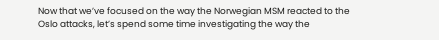Now that we’ve focused on the way the Norwegian MSM reacted to the Oslo attacks, let’s spend some time investigating the way the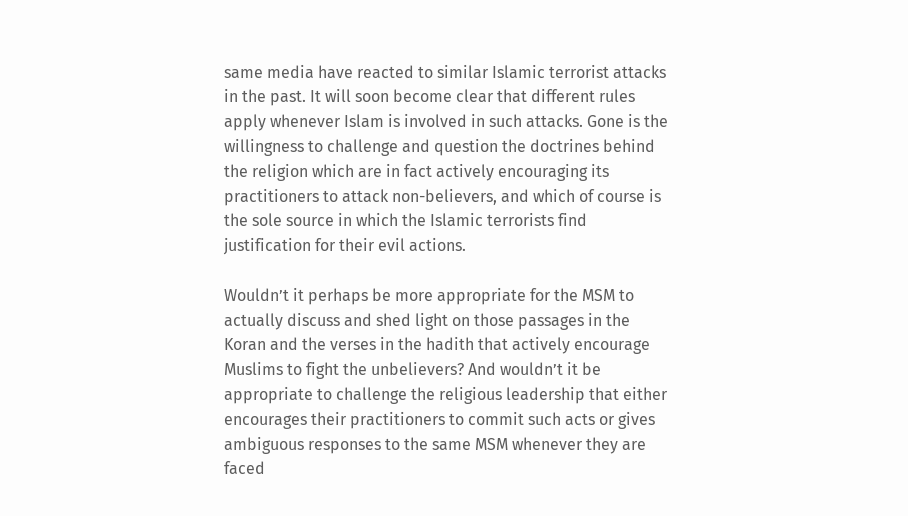same media have reacted to similar Islamic terrorist attacks in the past. It will soon become clear that different rules apply whenever Islam is involved in such attacks. Gone is the willingness to challenge and question the doctrines behind the religion which are in fact actively encouraging its practitioners to attack non-believers, and which of course is the sole source in which the Islamic terrorists find justification for their evil actions.

Wouldn’t it perhaps be more appropriate for the MSM to actually discuss and shed light on those passages in the Koran and the verses in the hadith that actively encourage Muslims to fight the unbelievers? And wouldn’t it be appropriate to challenge the religious leadership that either encourages their practitioners to commit such acts or gives ambiguous responses to the same MSM whenever they are faced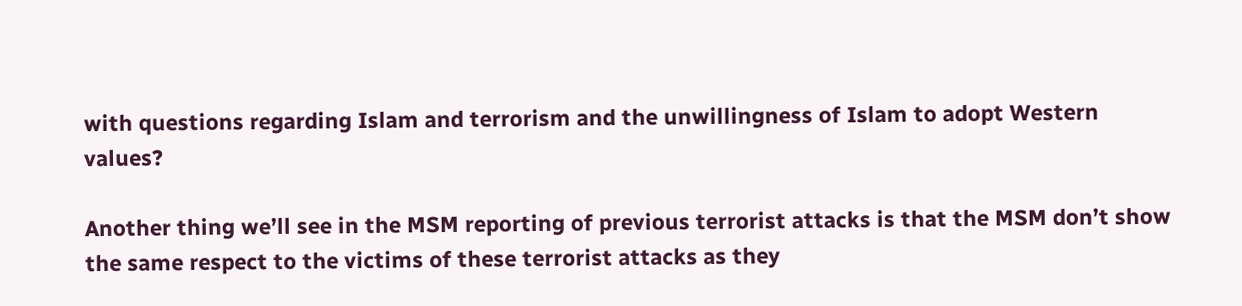with questions regarding Islam and terrorism and the unwillingness of Islam to adopt Western values?

Another thing we’ll see in the MSM reporting of previous terrorist attacks is that the MSM don’t show the same respect to the victims of these terrorist attacks as they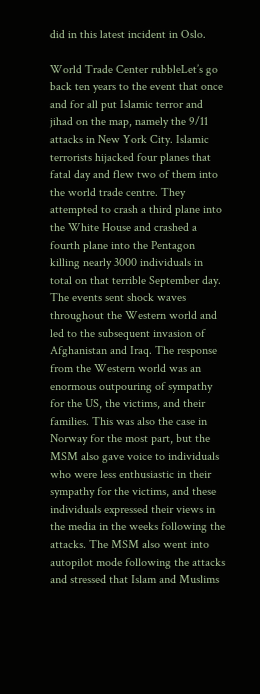did in this latest incident in Oslo.

World Trade Center rubbleLet’s go back ten years to the event that once and for all put Islamic terror and jihad on the map, namely the 9/11 attacks in New York City. Islamic terrorists hijacked four planes that fatal day and flew two of them into the world trade centre. They attempted to crash a third plane into the White House and crashed a fourth plane into the Pentagon killing nearly 3000 individuals in total on that terrible September day. The events sent shock waves throughout the Western world and led to the subsequent invasion of Afghanistan and Iraq. The response from the Western world was an enormous outpouring of sympathy for the US, the victims, and their families. This was also the case in Norway for the most part, but the MSM also gave voice to individuals who were less enthusiastic in their sympathy for the victims, and these individuals expressed their views in the media in the weeks following the attacks. The MSM also went into autopilot mode following the attacks and stressed that Islam and Muslims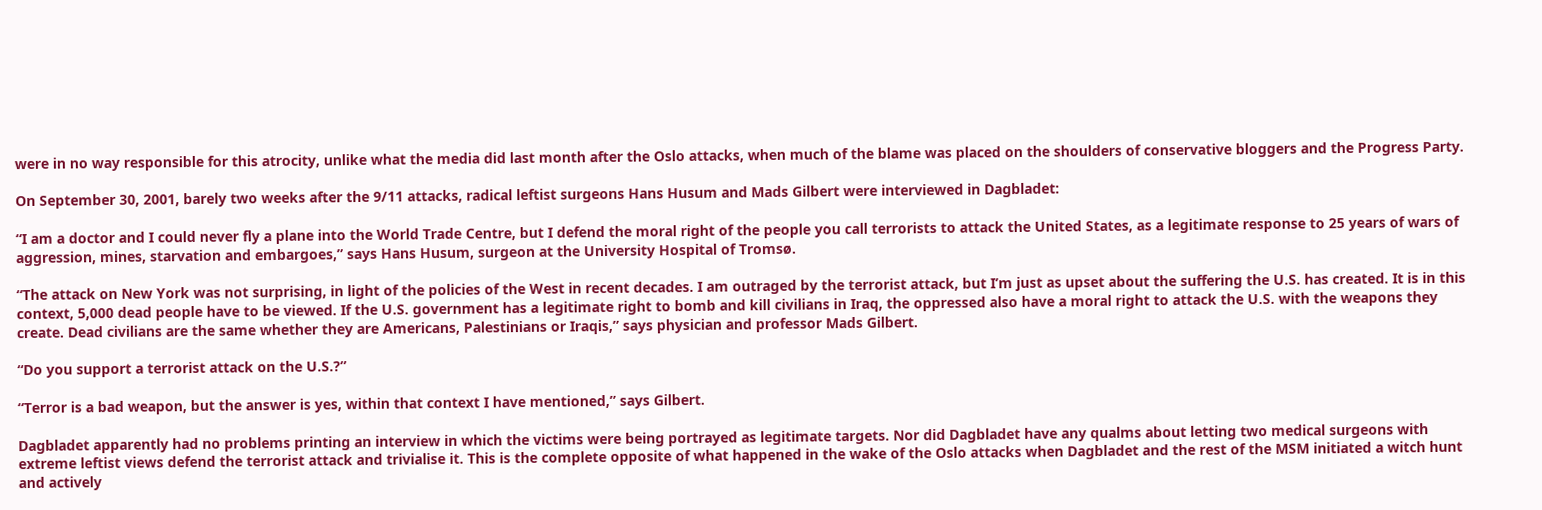were in no way responsible for this atrocity, unlike what the media did last month after the Oslo attacks, when much of the blame was placed on the shoulders of conservative bloggers and the Progress Party.

On September 30, 2001, barely two weeks after the 9/11 attacks, radical leftist surgeons Hans Husum and Mads Gilbert were interviewed in Dagbladet:

“I am a doctor and I could never fly a plane into the World Trade Centre, but I defend the moral right of the people you call terrorists to attack the United States, as a legitimate response to 25 years of wars of aggression, mines, starvation and embargoes,” says Hans Husum, surgeon at the University Hospital of Tromsø.

“The attack on New York was not surprising, in light of the policies of the West in recent decades. I am outraged by the terrorist attack, but I’m just as upset about the suffering the U.S. has created. It is in this context, 5,000 dead people have to be viewed. If the U.S. government has a legitimate right to bomb and kill civilians in Iraq, the oppressed also have a moral right to attack the U.S. with the weapons they create. Dead civilians are the same whether they are Americans, Palestinians or Iraqis,” says physician and professor Mads Gilbert.

“Do you support a terrorist attack on the U.S.?”

“Terror is a bad weapon, but the answer is yes, within that context I have mentioned,” says Gilbert.

Dagbladet apparently had no problems printing an interview in which the victims were being portrayed as legitimate targets. Nor did Dagbladet have any qualms about letting two medical surgeons with extreme leftist views defend the terrorist attack and trivialise it. This is the complete opposite of what happened in the wake of the Oslo attacks when Dagbladet and the rest of the MSM initiated a witch hunt and actively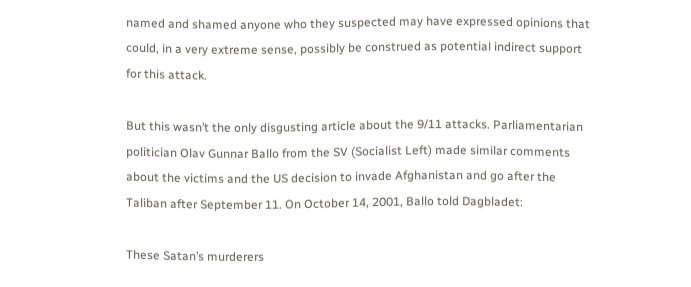named and shamed anyone who they suspected may have expressed opinions that could, in a very extreme sense, possibly be construed as potential indirect support for this attack.

But this wasn’t the only disgusting article about the 9/11 attacks. Parliamentarian politician Olav Gunnar Ballo from the SV (Socialist Left) made similar comments about the victims and the US decision to invade Afghanistan and go after the Taliban after September 11. On October 14, 2001, Ballo told Dagbladet:

These Satan’s murderers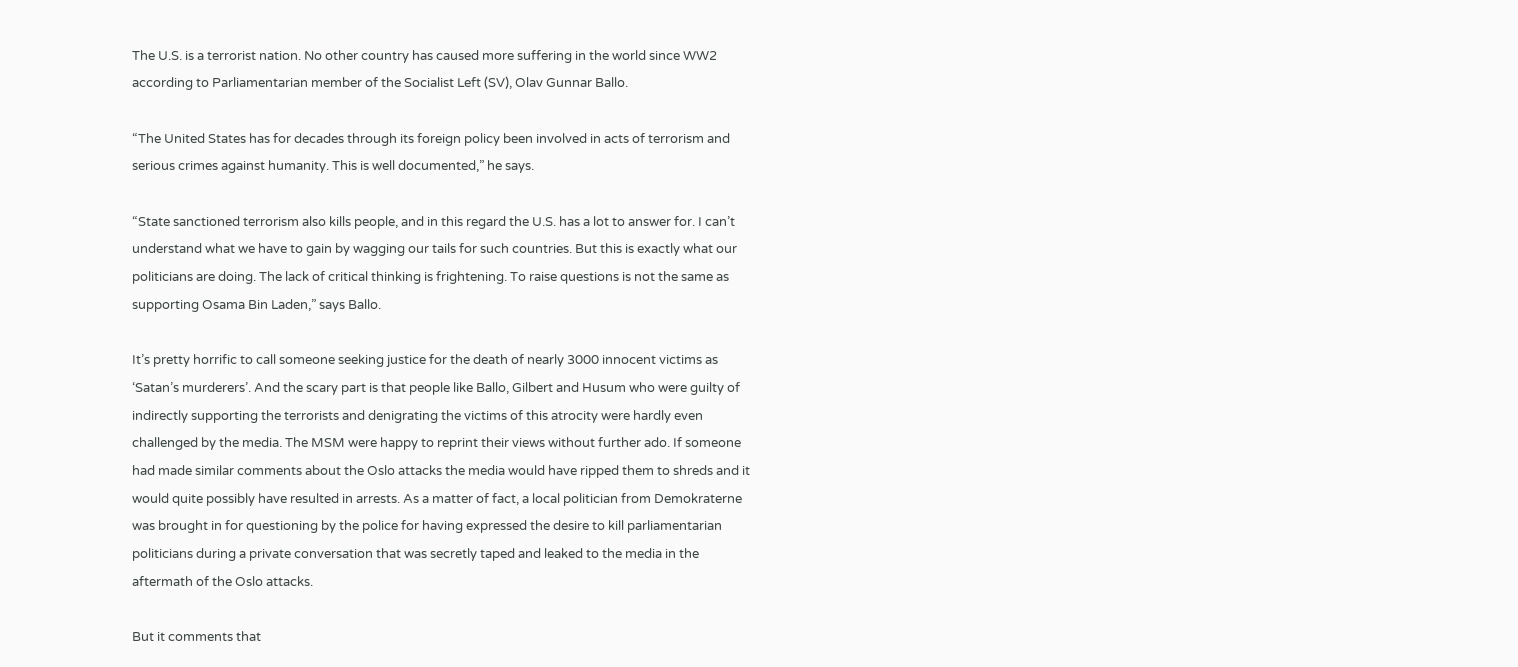The U.S. is a terrorist nation. No other country has caused more suffering in the world since WW2 according to Parliamentarian member of the Socialist Left (SV), Olav Gunnar Ballo.

“The United States has for decades through its foreign policy been involved in acts of terrorism and serious crimes against humanity. This is well documented,” he says.

“State sanctioned terrorism also kills people, and in this regard the U.S. has a lot to answer for. I can’t understand what we have to gain by wagging our tails for such countries. But this is exactly what our politicians are doing. The lack of critical thinking is frightening. To raise questions is not the same as supporting Osama Bin Laden,” says Ballo.

It’s pretty horrific to call someone seeking justice for the death of nearly 3000 innocent victims as ‘Satan’s murderers’. And the scary part is that people like Ballo, Gilbert and Husum who were guilty of indirectly supporting the terrorists and denigrating the victims of this atrocity were hardly even challenged by the media. The MSM were happy to reprint their views without further ado. If someone had made similar comments about the Oslo attacks the media would have ripped them to shreds and it would quite possibly have resulted in arrests. As a matter of fact, a local politician from Demokraterne was brought in for questioning by the police for having expressed the desire to kill parliamentarian politicians during a private conversation that was secretly taped and leaked to the media in the aftermath of the Oslo attacks.

But it comments that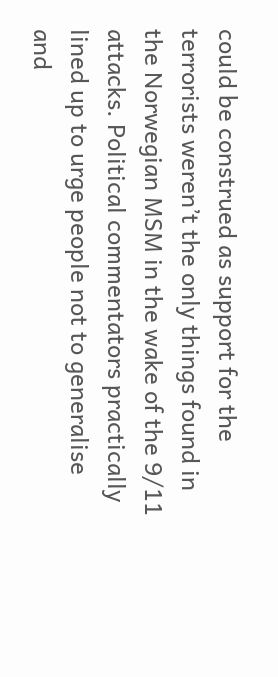could be construed as support for the terrorists weren’t the only things found in the Norwegian MSM in the wake of the 9/11 attacks. Political commentators practically lined up to urge people not to generalise and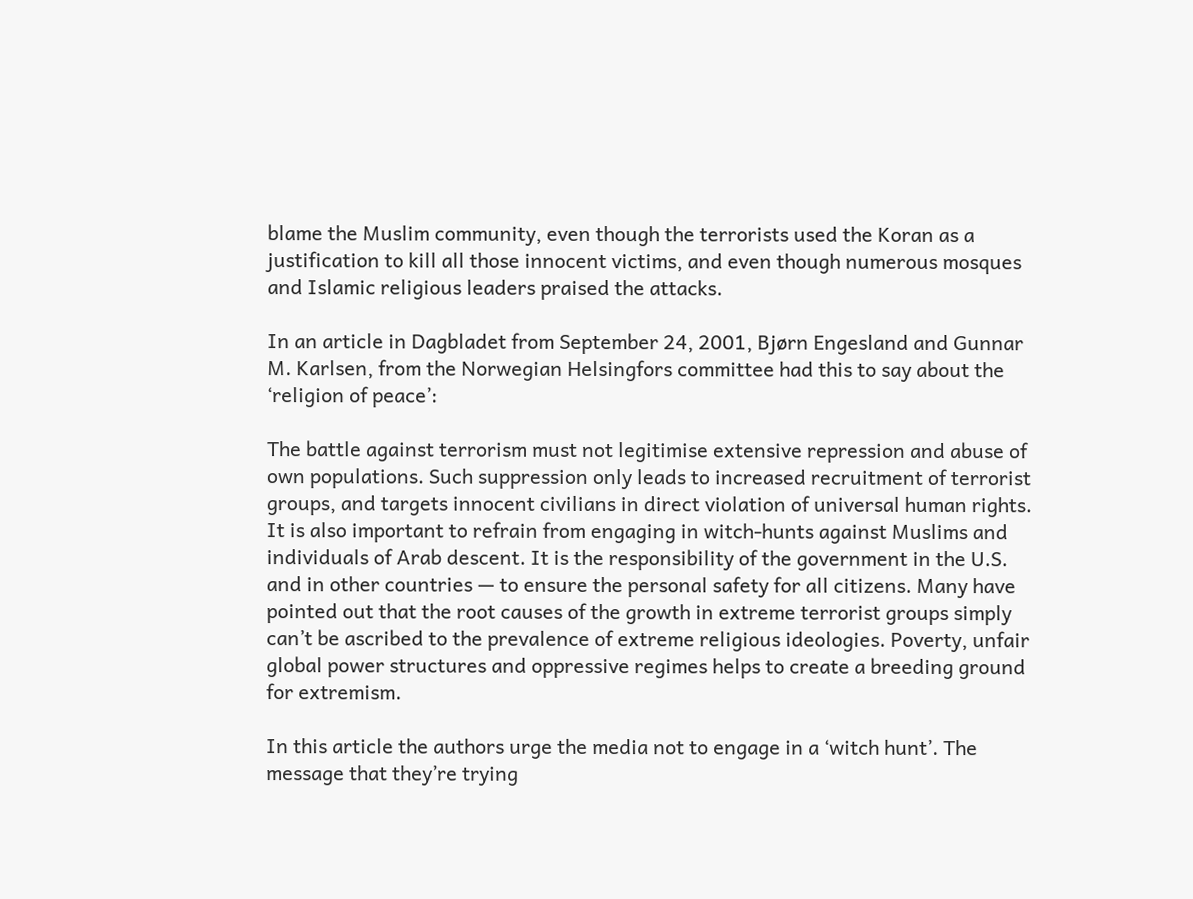blame the Muslim community, even though the terrorists used the Koran as a justification to kill all those innocent victims, and even though numerous mosques and Islamic religious leaders praised the attacks.

In an article in Dagbladet from September 24, 2001, Bjørn Engesland and Gunnar M. Karlsen, from the Norwegian Helsingfors committee had this to say about the ‘religion of peace’:

The battle against terrorism must not legitimise extensive repression and abuse of own populations. Such suppression only leads to increased recruitment of terrorist groups, and targets innocent civilians in direct violation of universal human rights. It is also important to refrain from engaging in witch-hunts against Muslims and individuals of Arab descent. It is the responsibility of the government in the U.S. and in other countries — to ensure the personal safety for all citizens. Many have pointed out that the root causes of the growth in extreme terrorist groups simply can’t be ascribed to the prevalence of extreme religious ideologies. Poverty, unfair global power structures and oppressive regimes helps to create a breeding ground for extremism.

In this article the authors urge the media not to engage in a ‘witch hunt’. The message that they’re trying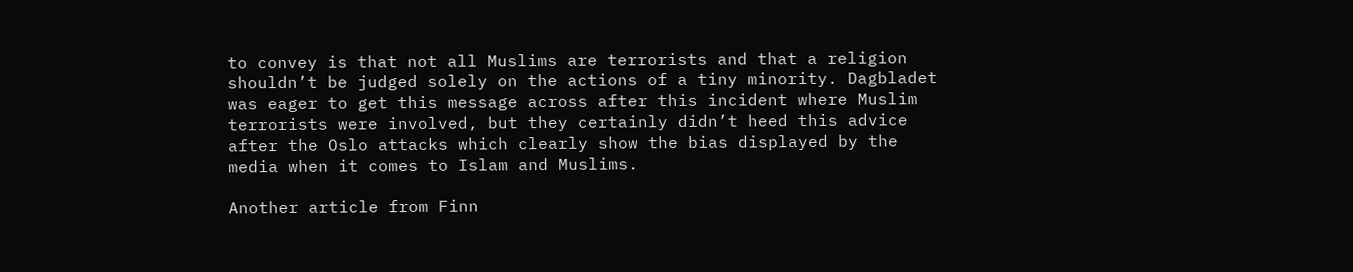to convey is that not all Muslims are terrorists and that a religion shouldn’t be judged solely on the actions of a tiny minority. Dagbladet was eager to get this message across after this incident where Muslim terrorists were involved, but they certainly didn’t heed this advice after the Oslo attacks which clearly show the bias displayed by the media when it comes to Islam and Muslims.

Another article from Finn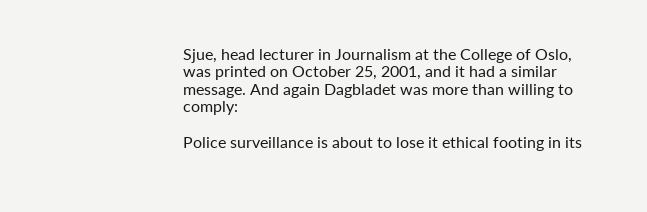Sjue, head lecturer in Journalism at the College of Oslo, was printed on October 25, 2001, and it had a similar message. And again Dagbladet was more than willing to comply:

Police surveillance is about to lose it ethical footing in its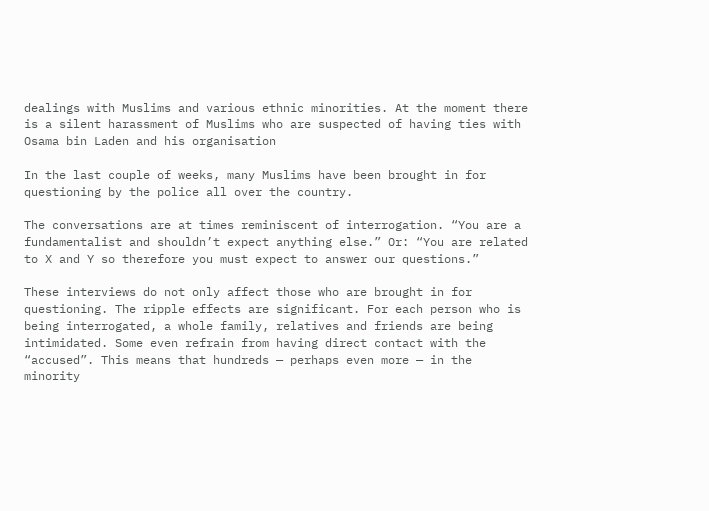dealings with Muslims and various ethnic minorities. At the moment there is a silent harassment of Muslims who are suspected of having ties with Osama bin Laden and his organisation

In the last couple of weeks, many Muslims have been brought in for questioning by the police all over the country.

The conversations are at times reminiscent of interrogation. “You are a fundamentalist and shouldn’t expect anything else.” Or: “You are related to X and Y so therefore you must expect to answer our questions.”

These interviews do not only affect those who are brought in for questioning. The ripple effects are significant. For each person who is being interrogated, a whole family, relatives and friends are being intimidated. Some even refrain from having direct contact with the “accused”. This means that hundreds — perhaps even more — in the minority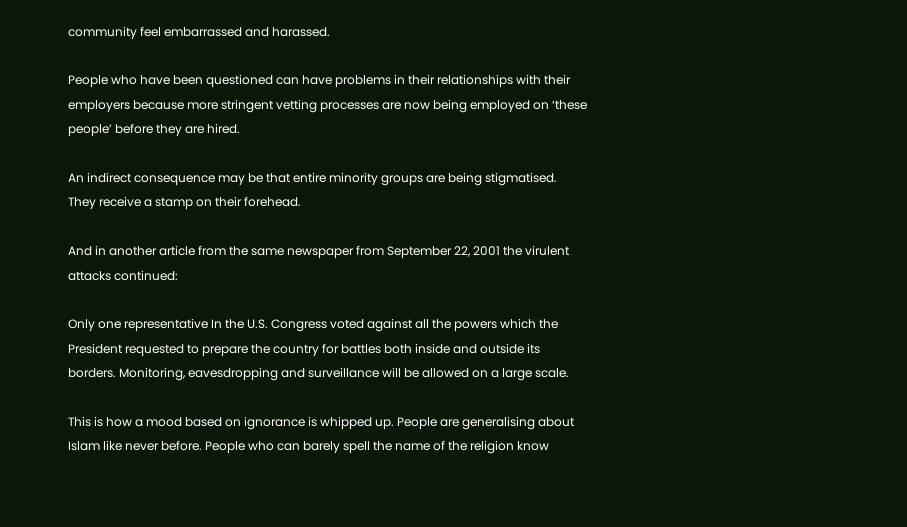community feel embarrassed and harassed.

People who have been questioned can have problems in their relationships with their employers because more stringent vetting processes are now being employed on ‘these people’ before they are hired.

An indirect consequence may be that entire minority groups are being stigmatised. They receive a stamp on their forehead.

And in another article from the same newspaper from September 22, 2001 the virulent attacks continued:

Only one representative In the U.S. Congress voted against all the powers which the President requested to prepare the country for battles both inside and outside its borders. Monitoring, eavesdropping and surveillance will be allowed on a large scale.

This is how a mood based on ignorance is whipped up. People are generalising about Islam like never before. People who can barely spell the name of the religion know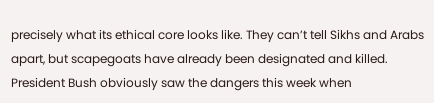precisely what its ethical core looks like. They can’t tell Sikhs and Arabs apart, but scapegoats have already been designated and killed. President Bush obviously saw the dangers this week when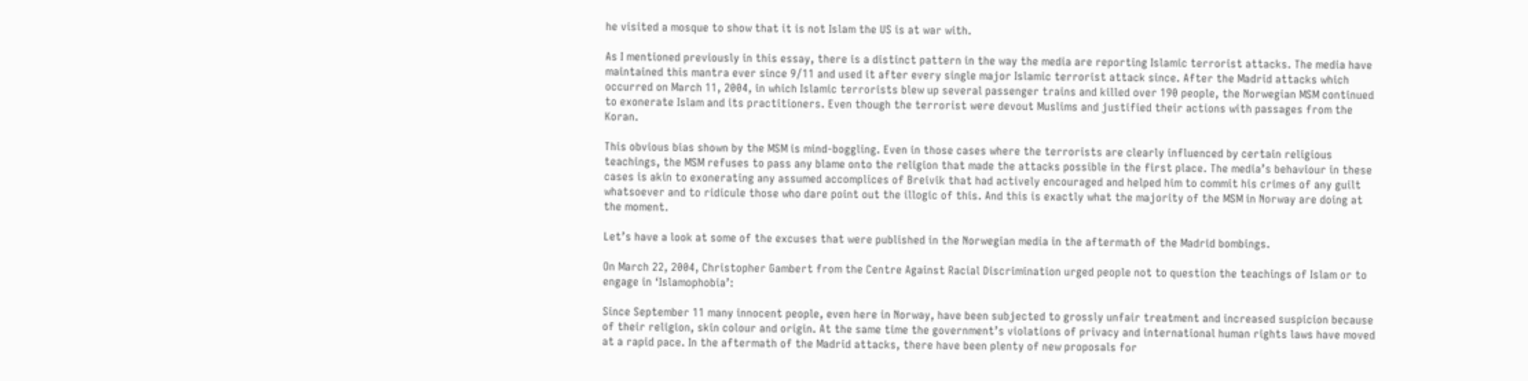he visited a mosque to show that it is not Islam the US is at war with.

As I mentioned previously in this essay, there is a distinct pattern in the way the media are reporting Islamic terrorist attacks. The media have maintained this mantra ever since 9/11 and used it after every single major Islamic terrorist attack since. After the Madrid attacks which occurred on March 11, 2004, in which Islamic terrorists blew up several passenger trains and killed over 190 people, the Norwegian MSM continued to exonerate Islam and its practitioners. Even though the terrorist were devout Muslims and justified their actions with passages from the Koran.

This obvious bias shown by the MSM is mind-boggling. Even in those cases where the terrorists are clearly influenced by certain religious teachings, the MSM refuses to pass any blame onto the religion that made the attacks possible in the first place. The media’s behaviour in these cases is akin to exonerating any assumed accomplices of Breivik that had actively encouraged and helped him to commit his crimes of any guilt whatsoever and to ridicule those who dare point out the illogic of this. And this is exactly what the majority of the MSM in Norway are doing at the moment.

Let’s have a look at some of the excuses that were published in the Norwegian media in the aftermath of the Madrid bombings.

On March 22, 2004, Christopher Gambert from the Centre Against Racial Discrimination urged people not to question the teachings of Islam or to engage in ‘Islamophobia’:

Since September 11 many innocent people, even here in Norway, have been subjected to grossly unfair treatment and increased suspicion because of their religion, skin colour and origin. At the same time the government’s violations of privacy and international human rights laws have moved at a rapid pace. In the aftermath of the Madrid attacks, there have been plenty of new proposals for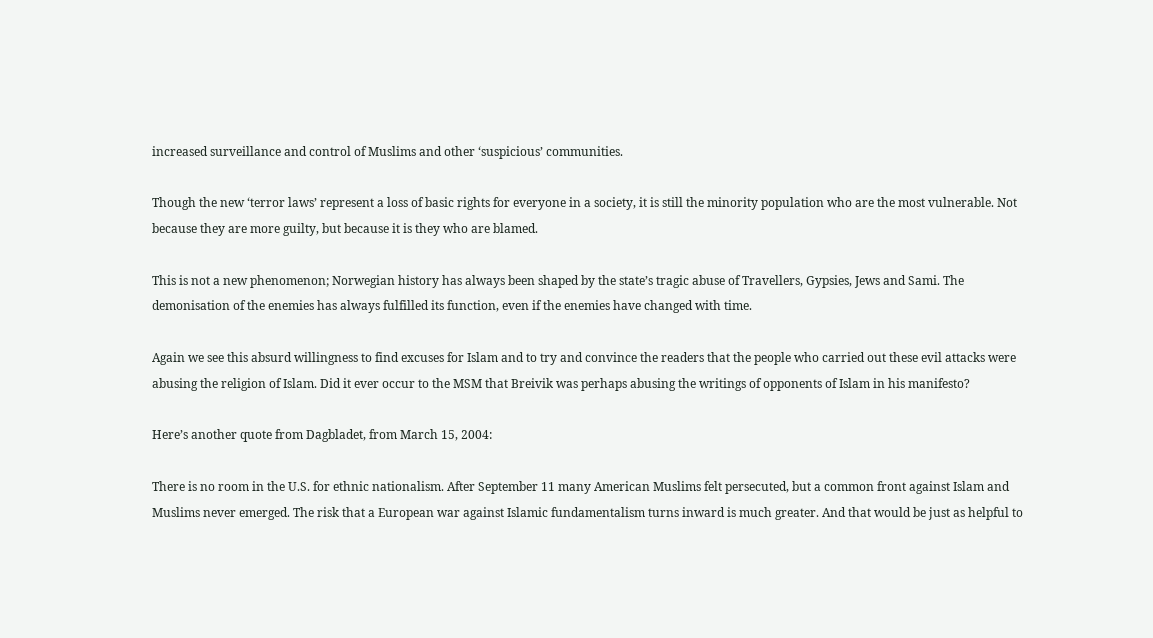increased surveillance and control of Muslims and other ‘suspicious’ communities.

Though the new ‘terror laws’ represent a loss of basic rights for everyone in a society, it is still the minority population who are the most vulnerable. Not because they are more guilty, but because it is they who are blamed.

This is not a new phenomenon; Norwegian history has always been shaped by the state’s tragic abuse of Travellers, Gypsies, Jews and Sami. The demonisation of the enemies has always fulfilled its function, even if the enemies have changed with time.

Again we see this absurd willingness to find excuses for Islam and to try and convince the readers that the people who carried out these evil attacks were abusing the religion of Islam. Did it ever occur to the MSM that Breivik was perhaps abusing the writings of opponents of Islam in his manifesto?

Here’s another quote from Dagbladet, from March 15, 2004:

There is no room in the U.S. for ethnic nationalism. After September 11 many American Muslims felt persecuted, but a common front against Islam and Muslims never emerged. The risk that a European war against Islamic fundamentalism turns inward is much greater. And that would be just as helpful to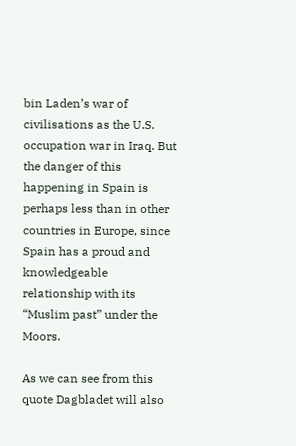bin Laden’s war of civilisations as the U.S. occupation war in Iraq. But the danger of this happening in Spain is perhaps less than in other countries in Europe, since Spain has a proud and knowledgeable relationship with its “Muslim past” under the Moors.

As we can see from this quote Dagbladet will also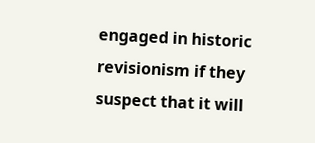engaged in historic revisionism if they suspect that it will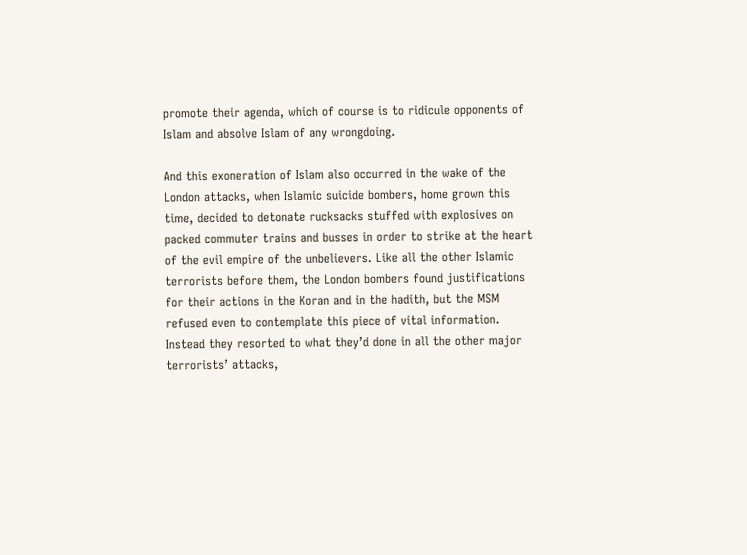promote their agenda, which of course is to ridicule opponents of Islam and absolve Islam of any wrongdoing.

And this exoneration of Islam also occurred in the wake of the London attacks, when Islamic suicide bombers, home grown this time, decided to detonate rucksacks stuffed with explosives on packed commuter trains and busses in order to strike at the heart of the evil empire of the unbelievers. Like all the other Islamic terrorists before them, the London bombers found justifications for their actions in the Koran and in the hadith, but the MSM refused even to contemplate this piece of vital information. Instead they resorted to what they’d done in all the other major terrorists’ attacks,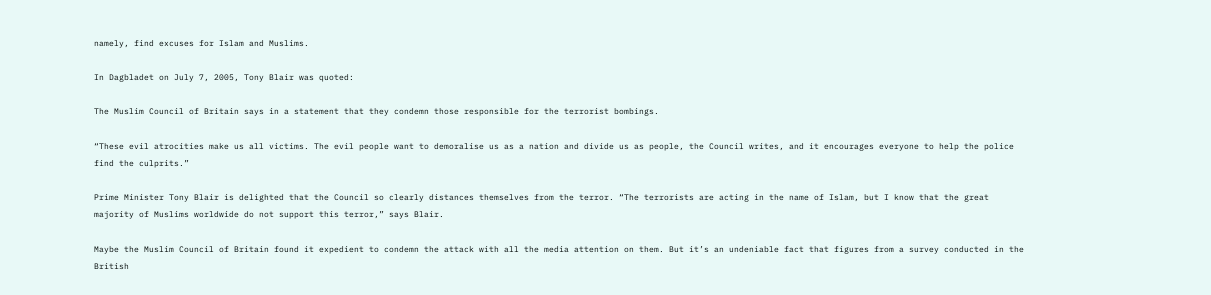namely, find excuses for Islam and Muslims.

In Dagbladet on July 7, 2005, Tony Blair was quoted:

The Muslim Council of Britain says in a statement that they condemn those responsible for the terrorist bombings.

“These evil atrocities make us all victims. The evil people want to demoralise us as a nation and divide us as people, the Council writes, and it encourages everyone to help the police find the culprits.”

Prime Minister Tony Blair is delighted that the Council so clearly distances themselves from the terror. “The terrorists are acting in the name of Islam, but I know that the great majority of Muslims worldwide do not support this terror,” says Blair.

Maybe the Muslim Council of Britain found it expedient to condemn the attack with all the media attention on them. But it’s an undeniable fact that figures from a survey conducted in the British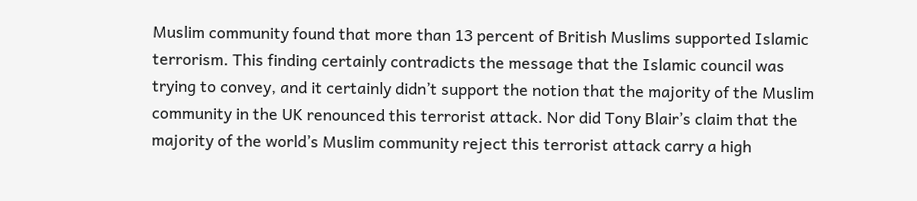Muslim community found that more than 13 percent of British Muslims supported Islamic terrorism. This finding certainly contradicts the message that the Islamic council was trying to convey, and it certainly didn’t support the notion that the majority of the Muslim community in the UK renounced this terrorist attack. Nor did Tony Blair’s claim that the majority of the world’s Muslim community reject this terrorist attack carry a high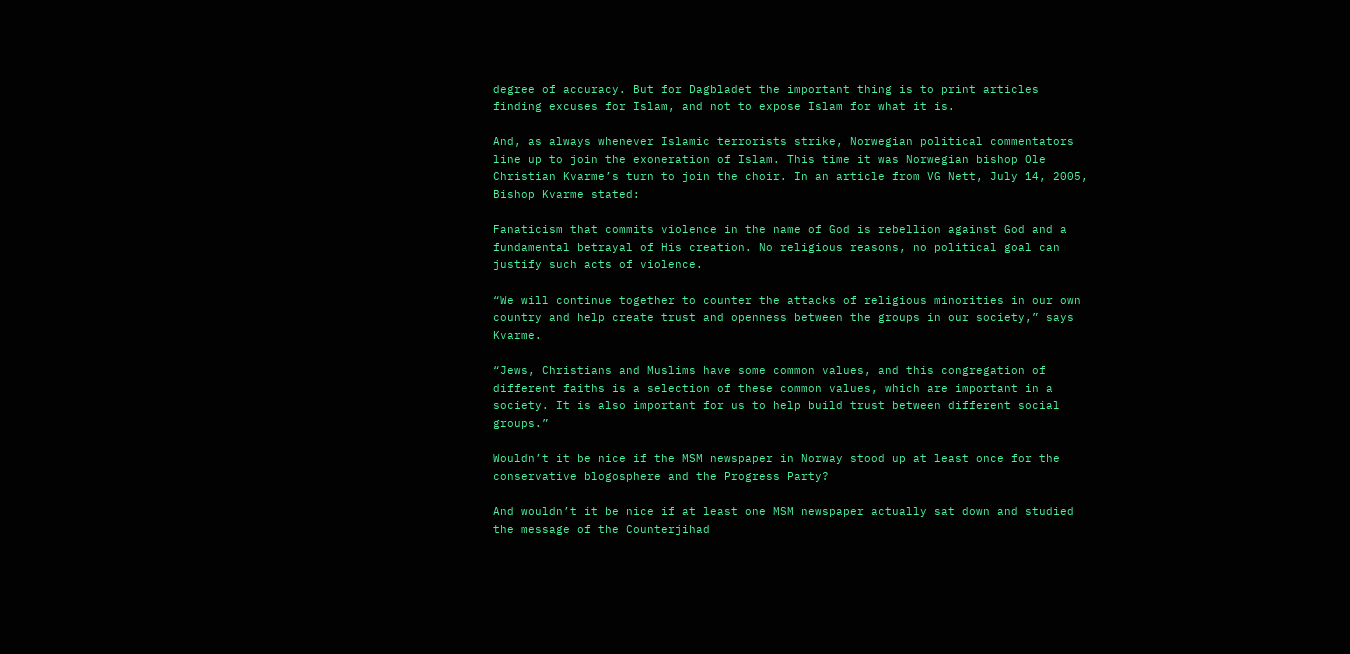degree of accuracy. But for Dagbladet the important thing is to print articles finding excuses for Islam, and not to expose Islam for what it is.

And, as always whenever Islamic terrorists strike, Norwegian political commentators line up to join the exoneration of Islam. This time it was Norwegian bishop Ole Christian Kvarme’s turn to join the choir. In an article from VG Nett, July 14, 2005, Bishop Kvarme stated:

Fanaticism that commits violence in the name of God is rebellion against God and a fundamental betrayal of His creation. No religious reasons, no political goal can justify such acts of violence.

“We will continue together to counter the attacks of religious minorities in our own country and help create trust and openness between the groups in our society,” says Kvarme.

“Jews, Christians and Muslims have some common values, and this congregation of different faiths is a selection of these common values, which are important in a society. It is also important for us to help build trust between different social groups.”

Wouldn’t it be nice if the MSM newspaper in Norway stood up at least once for the conservative blogosphere and the Progress Party?

And wouldn’t it be nice if at least one MSM newspaper actually sat down and studied the message of the Counterjihad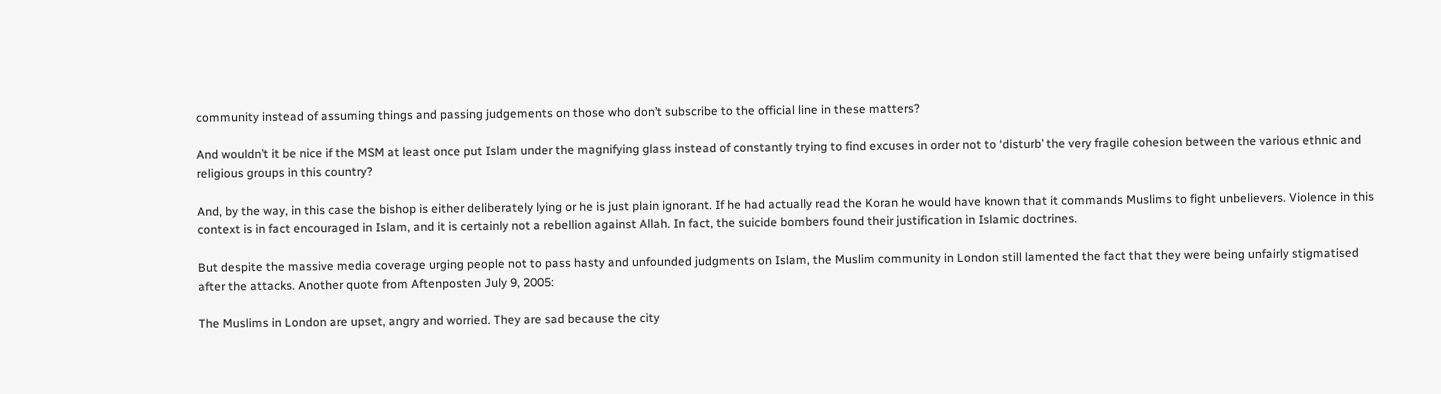community instead of assuming things and passing judgements on those who don’t subscribe to the official line in these matters?

And wouldn’t it be nice if the MSM at least once put Islam under the magnifying glass instead of constantly trying to find excuses in order not to ‘disturb’ the very fragile cohesion between the various ethnic and religious groups in this country?

And, by the way, in this case the bishop is either deliberately lying or he is just plain ignorant. If he had actually read the Koran he would have known that it commands Muslims to fight unbelievers. Violence in this context is in fact encouraged in Islam, and it is certainly not a rebellion against Allah. In fact, the suicide bombers found their justification in Islamic doctrines.

But despite the massive media coverage urging people not to pass hasty and unfounded judgments on Islam, the Muslim community in London still lamented the fact that they were being unfairly stigmatised after the attacks. Another quote from Aftenposten July 9, 2005:

The Muslims in London are upset, angry and worried. They are sad because the city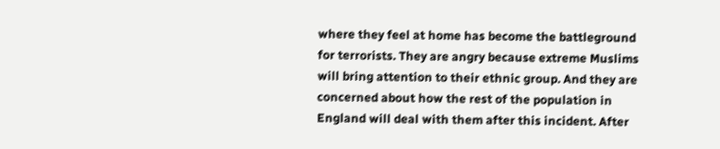where they feel at home has become the battleground for terrorists. They are angry because extreme Muslims will bring attention to their ethnic group. And they are concerned about how the rest of the population in England will deal with them after this incident. After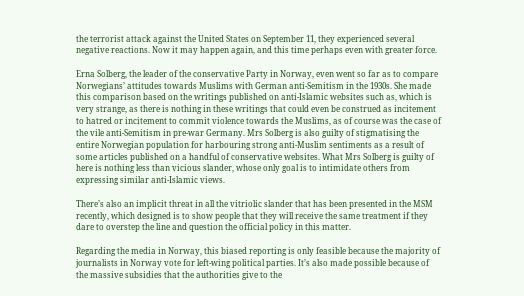the terrorist attack against the United States on September 11, they experienced several negative reactions. Now it may happen again, and this time perhaps even with greater force.

Erna Solberg, the leader of the conservative Party in Norway, even went so far as to compare Norwegians’ attitudes towards Muslims with German anti-Semitism in the 1930s. She made this comparison based on the writings published on anti-Islamic websites such as, which is very strange, as there is nothing in these writings that could even be construed as incitement to hatred or incitement to commit violence towards the Muslims, as of course was the case of the vile anti-Semitism in pre-war Germany. Mrs Solberg is also guilty of stigmatising the entire Norwegian population for harbouring strong anti-Muslim sentiments as a result of some articles published on a handful of conservative websites. What Mrs Solberg is guilty of here is nothing less than vicious slander, whose only goal is to intimidate others from expressing similar anti-Islamic views.

There’s also an implicit threat in all the vitriolic slander that has been presented in the MSM recently, which designed is to show people that they will receive the same treatment if they dare to overstep the line and question the official policy in this matter.

Regarding the media in Norway, this biased reporting is only feasible because the majority of journalists in Norway vote for left-wing political parties. It’s also made possible because of the massive subsidies that the authorities give to the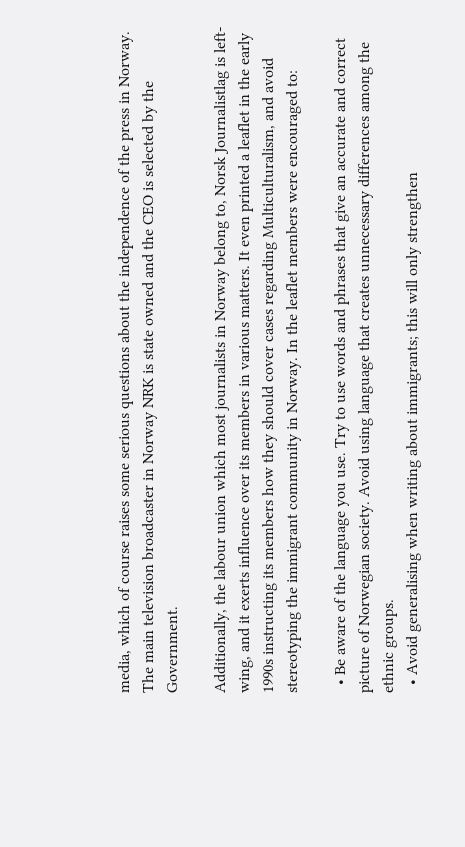media, which of course raises some serious questions about the independence of the press in Norway. The main television broadcaster in Norway NRK is state owned and the CEO is selected by the Government.

Additionally, the labour union which most journalists in Norway belong to, Norsk Journalistlag is left-wing, and it exerts influence over its members in various matters. It even printed a leaflet in the early 1990s instructing its members how they should cover cases regarding Multiculturalism, and avoid stereotyping the immigrant community in Norway. In the leaflet members were encouraged to:

  • Be aware of the language you use. Try to use words and phrases that give an accurate and correct picture of Norwegian society. Avoid using language that creates unnecessary differences among the ethnic groups.
  • Avoid generalising when writing about immigrants; this will only strengthen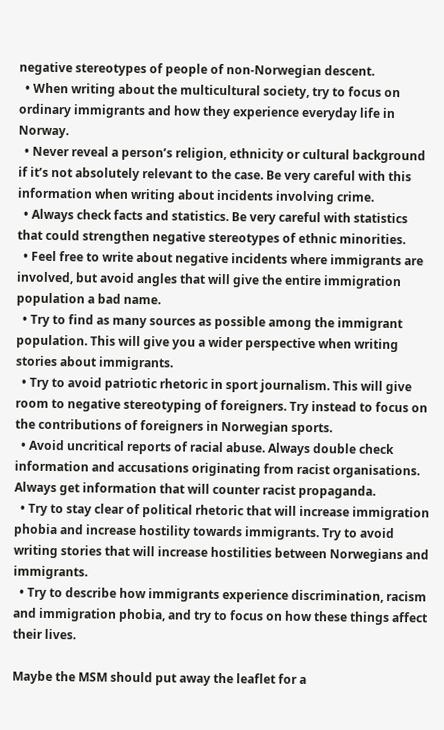negative stereotypes of people of non-Norwegian descent.
  • When writing about the multicultural society, try to focus on ordinary immigrants and how they experience everyday life in Norway.
  • Never reveal a person’s religion, ethnicity or cultural background if it’s not absolutely relevant to the case. Be very careful with this information when writing about incidents involving crime.
  • Always check facts and statistics. Be very careful with statistics that could strengthen negative stereotypes of ethnic minorities.
  • Feel free to write about negative incidents where immigrants are involved, but avoid angles that will give the entire immigration population a bad name.
  • Try to find as many sources as possible among the immigrant population. This will give you a wider perspective when writing stories about immigrants.
  • Try to avoid patriotic rhetoric in sport journalism. This will give room to negative stereotyping of foreigners. Try instead to focus on the contributions of foreigners in Norwegian sports.
  • Avoid uncritical reports of racial abuse. Always double check information and accusations originating from racist organisations. Always get information that will counter racist propaganda.
  • Try to stay clear of political rhetoric that will increase immigration phobia and increase hostility towards immigrants. Try to avoid writing stories that will increase hostilities between Norwegians and immigrants.
  • Try to describe how immigrants experience discrimination, racism and immigration phobia, and try to focus on how these things affect their lives.

Maybe the MSM should put away the leaflet for a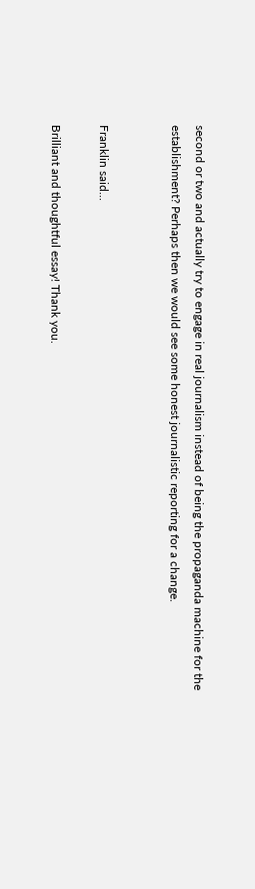second or two and actually try to engage in real journalism instead of being the propaganda machine for the establishment? Perhaps then we would see some honest journalistic reporting for a change.


Franklin said...

Brilliant and thoughtful essay! Thank you.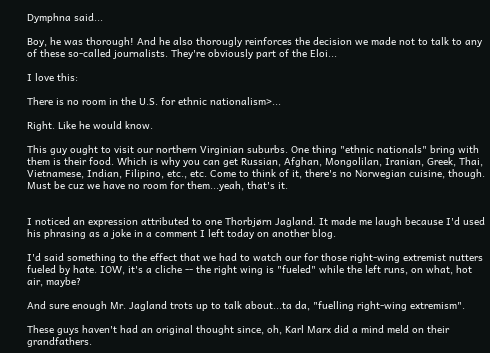Dymphna said...

Boy, he was thorough! And he also thorougly reinforces the decision we made not to talk to any of these so-called journalists. They're obviously part of the Eloi...

I love this:

There is no room in the U.S. for ethnic nationalism>...

Right. Like he would know.

This guy ought to visit our northern Virginian suburbs. One thing "ethnic nationals" bring with them is their food. Which is why you can get Russian, Afghan, Mongolilan, Iranian, Greek, Thai, Vietnamese, Indian, Filipino, etc., etc. Come to think of it, there's no Norwegian cuisine, though. Must be cuz we have no room for them...yeah, that's it.


I noticed an expression attributed to one Thorbjørn Jagland. It made me laugh because I'd used his phrasing as a joke in a comment I left today on another blog.

I'd said something to the effect that we had to watch our for those right-wing extremist nutters fueled by hate. IOW, it's a cliche -- the right wing is "fueled" while the left runs, on what, hot air, maybe?

And sure enough Mr. Jagland trots up to talk about...ta da, "fuelling right-wing extremism".

These guys haven't had an original thought since, oh, Karl Marx did a mind meld on their grandfathers.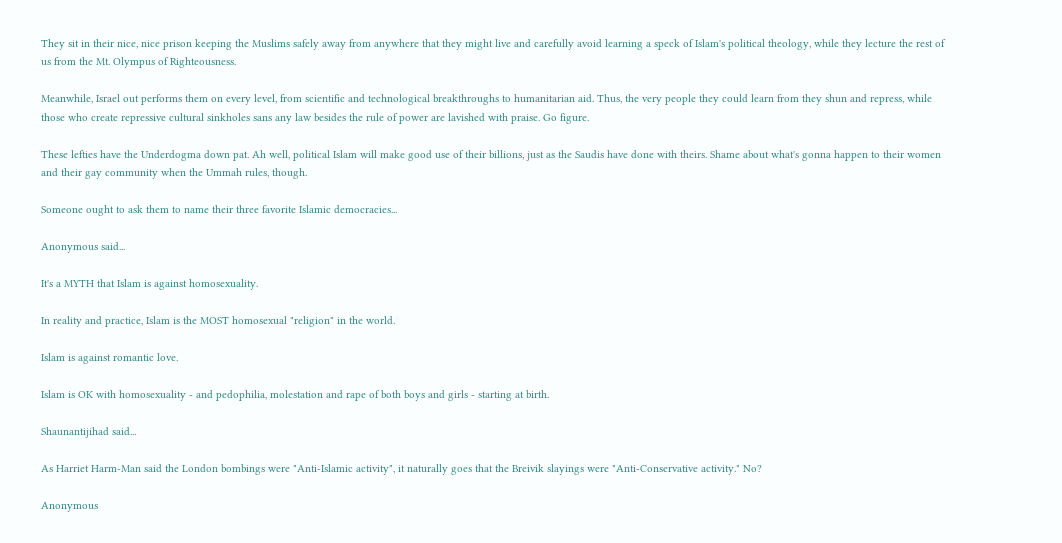They sit in their nice, nice prison keeping the Muslims safely away from anywhere that they might live and carefully avoid learning a speck of Islam's political theology, while they lecture the rest of us from the Mt. Olympus of Righteousness.

Meanwhile, Israel out performs them on every level, from scientific and technological breakthroughs to humanitarian aid. Thus, the very people they could learn from they shun and repress, while those who create repressive cultural sinkholes sans any law besides the rule of power are lavished with praise. Go figure.

These lefties have the Underdogma down pat. Ah well, political Islam will make good use of their billions, just as the Saudis have done with theirs. Shame about what's gonna happen to their women and their gay community when the Ummah rules, though.

Someone ought to ask them to name their three favorite Islamic democracies...

Anonymous said...

It's a MYTH that Islam is against homosexuality.

In reality and practice, Islam is the MOST homosexual "religion" in the world.

Islam is against romantic love.

Islam is OK with homosexuality - and pedophilia, molestation and rape of both boys and girls - starting at birth.

Shaunantijihad said...

As Harriet Harm-Man said the London bombings were "Anti-Islamic activity", it naturally goes that the Breivik slayings were "Anti-Conservative activity." No?

Anonymous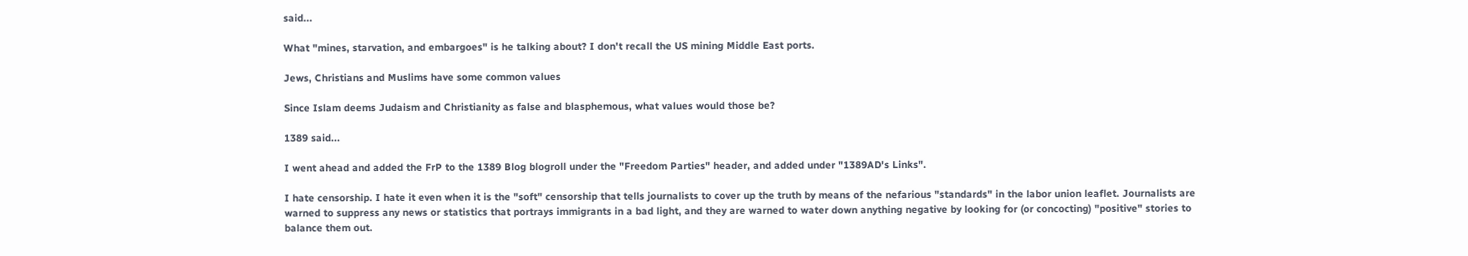said...

What "mines, starvation, and embargoes" is he talking about? I don't recall the US mining Middle East ports.

Jews, Christians and Muslims have some common values

Since Islam deems Judaism and Christianity as false and blasphemous, what values would those be?

1389 said...

I went ahead and added the FrP to the 1389 Blog blogroll under the "Freedom Parties" header, and added under "1389AD's Links".

I hate censorship. I hate it even when it is the "soft" censorship that tells journalists to cover up the truth by means of the nefarious "standards" in the labor union leaflet. Journalists are warned to suppress any news or statistics that portrays immigrants in a bad light, and they are warned to water down anything negative by looking for (or concocting) "positive" stories to balance them out.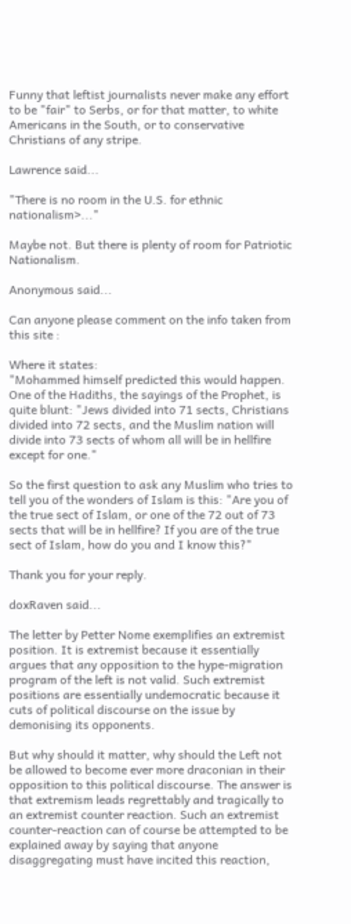Funny that leftist journalists never make any effort to be "fair" to Serbs, or for that matter, to white Americans in the South, or to conservative Christians of any stripe.

Lawrence said...

"There is no room in the U.S. for ethnic nationalism>..."

Maybe not. But there is plenty of room for Patriotic Nationalism.

Anonymous said...

Can anyone please comment on the info taken from this site :

Where it states:
"Mohammed himself predicted this would happen. One of the Hadiths, the sayings of the Prophet, is quite blunt: "Jews divided into 71 sects, Christians divided into 72 sects, and the Muslim nation will divide into 73 sects of whom all will be in hellfire except for one."

So the first question to ask any Muslim who tries to tell you of the wonders of Islam is this: "Are you of the true sect of Islam, or one of the 72 out of 73 sects that will be in hellfire? If you are of the true sect of Islam, how do you and I know this?"

Thank you for your reply.

doxRaven said...

The letter by Petter Nome exemplifies an extremist position. It is extremist because it essentially argues that any opposition to the hype-migration program of the left is not valid. Such extremist positions are essentially undemocratic because it cuts of political discourse on the issue by demonising its opponents.

But why should it matter, why should the Left not be allowed to become ever more draconian in their opposition to this political discourse. The answer is that extremism leads regrettably and tragically to an extremist counter reaction. Such an extremist counter-reaction can of course be attempted to be explained away by saying that anyone disaggregating must have incited this reaction,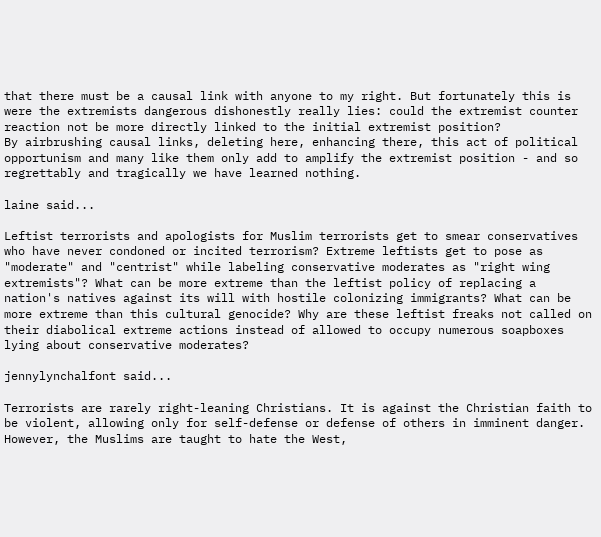that there must be a causal link with anyone to my right. But fortunately this is were the extremists dangerous dishonestly really lies: could the extremist counter reaction not be more directly linked to the initial extremist position?
By airbrushing causal links, deleting here, enhancing there, this act of political opportunism and many like them only add to amplify the extremist position - and so regrettably and tragically we have learned nothing.

laine said...

Leftist terrorists and apologists for Muslim terrorists get to smear conservatives who have never condoned or incited terrorism? Extreme leftists get to pose as "moderate" and "centrist" while labeling conservative moderates as "right wing extremists"? What can be more extreme than the leftist policy of replacing a nation's natives against its will with hostile colonizing immigrants? What can be more extreme than this cultural genocide? Why are these leftist freaks not called on their diabolical extreme actions instead of allowed to occupy numerous soapboxes lying about conservative moderates?

jennylynchalfont said...

Terrorists are rarely right-leaning Christians. It is against the Christian faith to be violent, allowing only for self-defense or defense of others in imminent danger. However, the Muslims are taught to hate the West,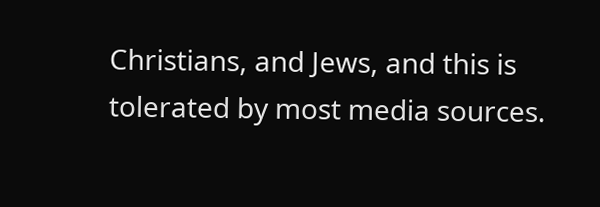Christians, and Jews, and this is tolerated by most media sources.